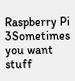Raspberry Pi 3Sometimes you want stuff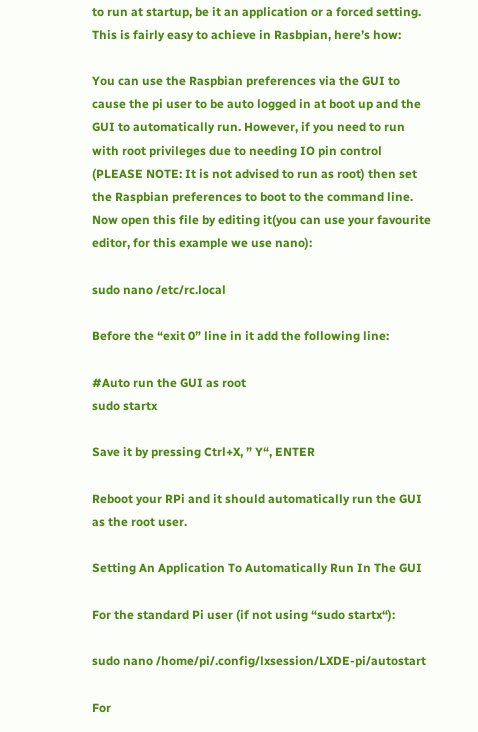to run at startup, be it an application or a forced setting. This is fairly easy to achieve in Rasbpian, here’s how:

You can use the Raspbian preferences via the GUI to cause the pi user to be auto logged in at boot up and the GUI to automatically run. However, if you need to run with root privileges due to needing IO pin control (PLEASE NOTE: It is not advised to run as root) then set the Raspbian preferences to boot to the command line. Now open this file by editing it(you can use your favourite editor, for this example we use nano):

sudo nano /etc/rc.local

Before the “exit 0” line in it add the following line:

#Auto run the GUI as root
sudo startx

Save it by pressing Ctrl+X, ” Y“, ENTER

Reboot your RPi and it should automatically run the GUI as the root user.

Setting An Application To Automatically Run In The GUI

For the standard Pi user (if not using “sudo startx“):

sudo nano /home/pi/.config/lxsession/LXDE-pi/autostart

For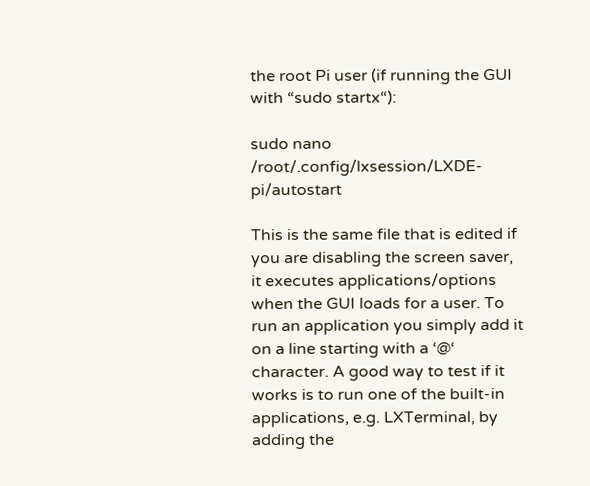the root Pi user (if running the GUI with “sudo startx“):

sudo nano /root/.config/lxsession/LXDE-pi/autostart

This is the same file that is edited if you are disabling the screen saver, it executes applications/options when the GUI loads for a user. To run an application you simply add it on a line starting with a ‘@‘ character. A good way to test if it works is to run one of the built-in applications, e.g. LXTerminal, by adding the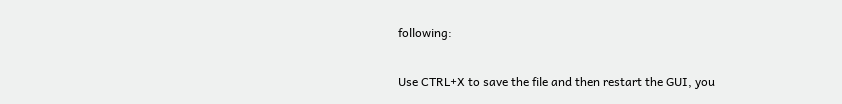following:


Use CTRL+X to save the file and then restart the GUI, you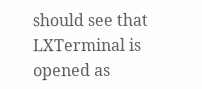should see that LXTerminal is opened as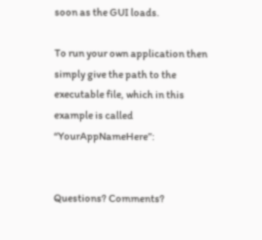soon as the GUI loads.

To run your own application then simply give the path to the executable file, which in this example is called “YourAppNameHere”:


Questions? Comments?